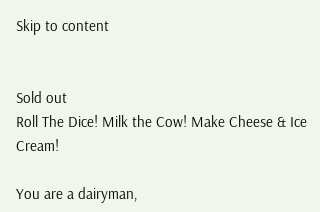Skip to content


Sold out
Roll The Dice! Milk the Cow! Make Cheese & Ice Cream!

You are a dairyman,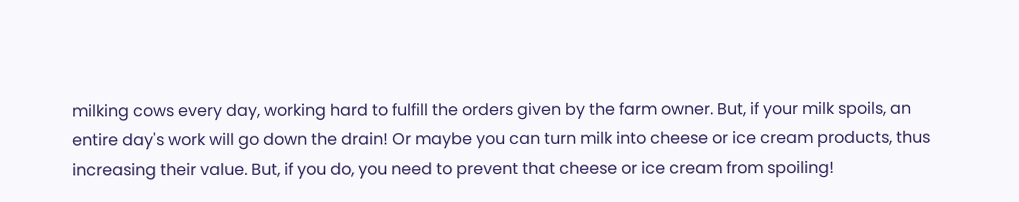milking cows every day, working hard to fulfill the orders given by the farm owner. But, if your milk spoils, an entire day's work will go down the drain! Or maybe you can turn milk into cheese or ice cream products, thus increasing their value. But, if you do, you need to prevent that cheese or ice cream from spoiling!